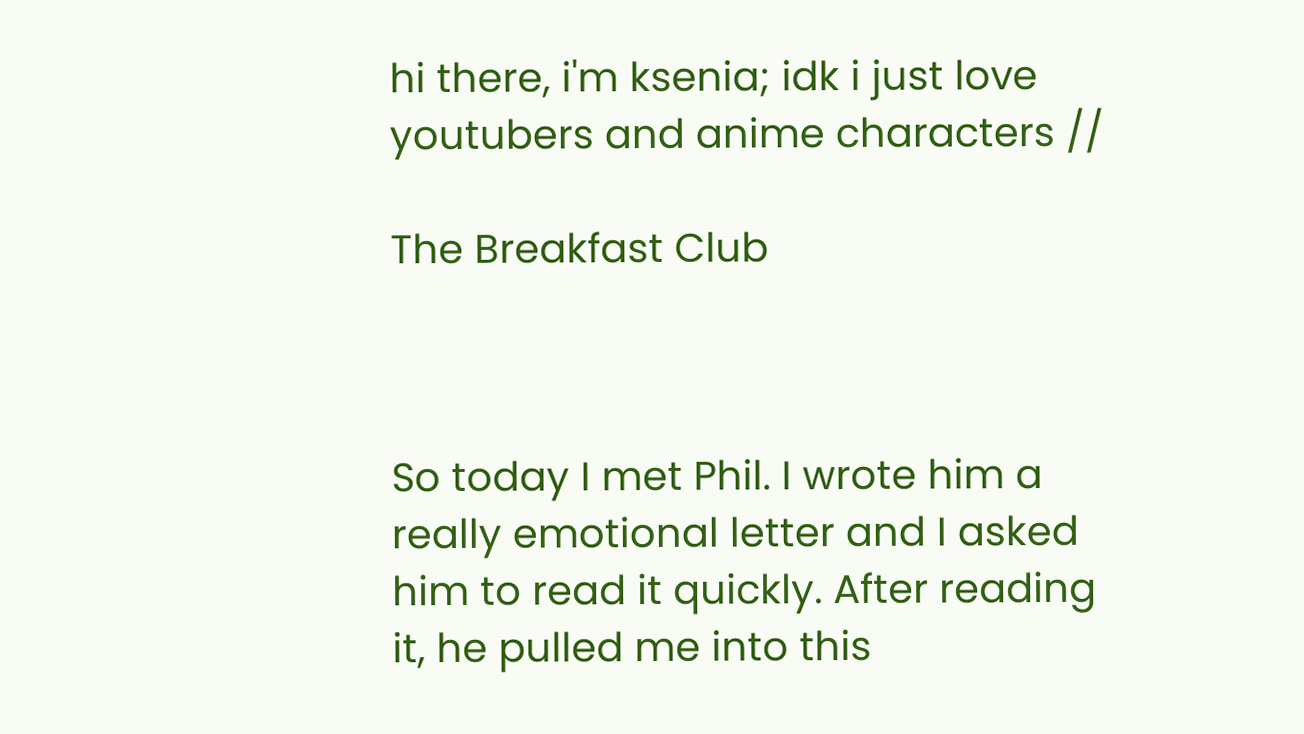hi there, i'm ksenia; idk i just love youtubers and anime characters //

The Breakfast Club



So today I met Phil. I wrote him a really emotional letter and I asked him to read it quickly. After reading it, he pulled me into this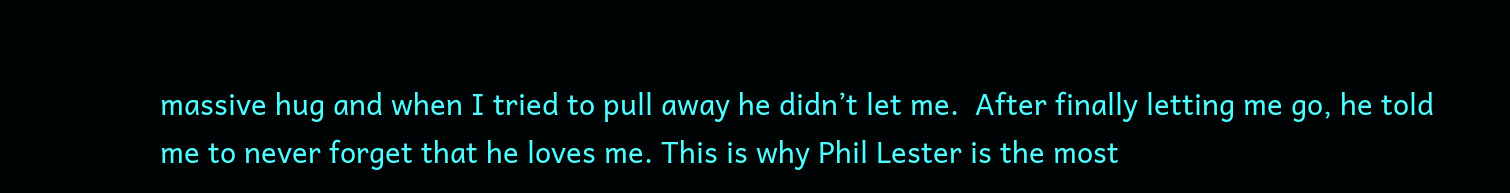massive hug and when I tried to pull away he didn’t let me.  After finally letting me go, he told me to never forget that he loves me. This is why Phil Lester is the most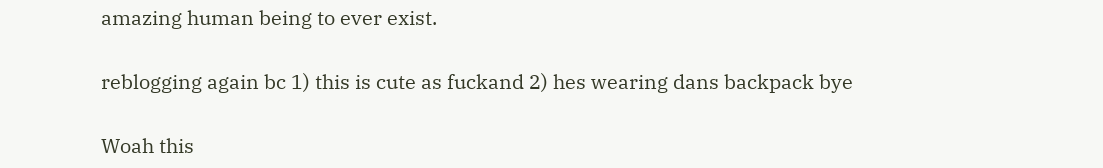amazing human being to ever exist.

reblogging again bc 1) this is cute as fuckand 2) hes wearing dans backpack bye

Woah this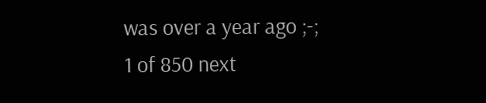was over a year ago ;-;
1 of 850 next